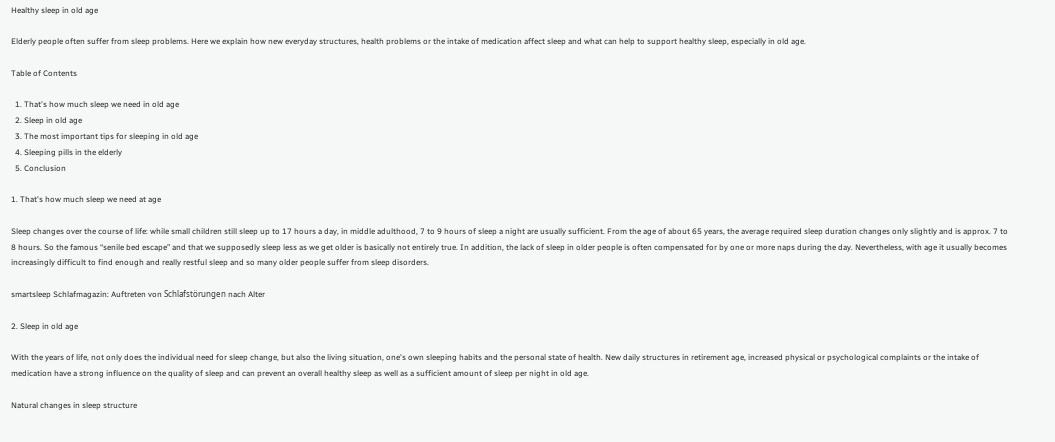Healthy sleep in old age

Elderly people often suffer from sleep problems. Here we explain how new everyday structures, health problems or the intake of medication affect sleep and what can help to support healthy sleep, especially in old age.

Table of Contents

  1. That's how much sleep we need in old age
  2. Sleep in old age
  3. The most important tips for sleeping in old age
  4. Sleeping pills in the elderly
  5. Conclusion

1. That's how much sleep we need at age

Sleep changes over the course of life: while small children still sleep up to 17 hours a day, in middle adulthood, 7 to 9 hours of sleep a night are usually sufficient. From the age of about 65 years, the average required sleep duration changes only slightly and is approx. 7 to 8 hours. So the famous “senile bed escape” and that we supposedly sleep less as we get older is basically not entirely true. In addition, the lack of sleep in older people is often compensated for by one or more naps during the day. Nevertheless, with age it usually becomes increasingly difficult to find enough and really restful sleep and so many older people suffer from sleep disorders.

smartsleep Schlafmagazin: Auftreten von Schlafstörungen nach Alter

2. Sleep in old age

With the years of life, not only does the individual need for sleep change, but also the living situation, one's own sleeping habits and the personal state of health. New daily structures in retirement age, increased physical or psychological complaints or the intake of medication have a strong influence on the quality of sleep and can prevent an overall healthy sleep as well as a sufficient amount of sleep per night in old age.

Natural changes in sleep structure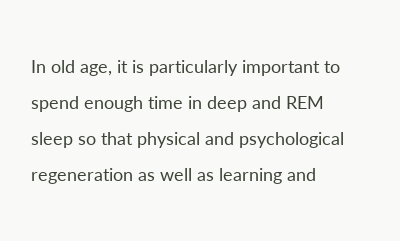In old age, it is particularly important to spend enough time in deep and REM sleep so that physical and psychological regeneration as well as learning and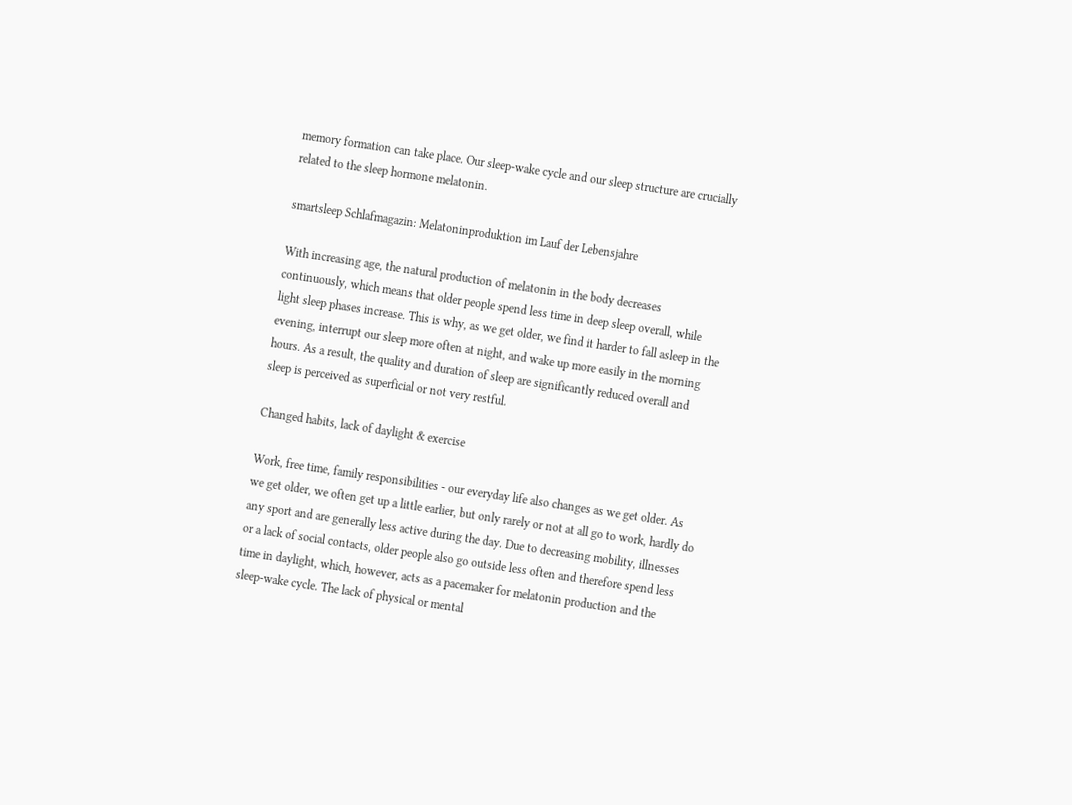memory formation can take place. Our sleep-wake cycle and our sleep structure are crucially related to the sleep hormone melatonin.

smartsleep Schlafmagazin: Melatoninproduktion im Lauf der Lebensjahre

With increasing age, the natural production of melatonin in the body decreases continuously, which means that older people spend less time in deep sleep overall, while light sleep phases increase. This is why, as we get older, we find it harder to fall asleep in the evening, interrupt our sleep more often at night, and wake up more easily in the morning hours. As a result, the quality and duration of sleep are significantly reduced overall and sleep is perceived as superficial or not very restful.

Changed habits, lack of daylight & exercise

Work, free time, family responsibilities - our everyday life also changes as we get older. As we get older, we often get up a little earlier, but only rarely or not at all go to work, hardly do any sport and are generally less active during the day. Due to decreasing mobility, illnesses or a lack of social contacts, older people also go outside less often and therefore spend less time in daylight, which, however, acts as a pacemaker for melatonin production and the sleep-wake cycle. The lack of physical or mental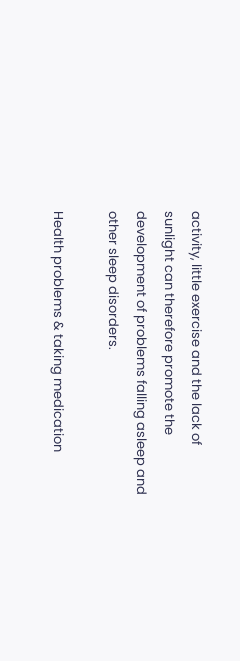activity, little exercise and the lack of sunlight can therefore promote the development of problems falling asleep and other sleep disorders.

Health problems & taking medication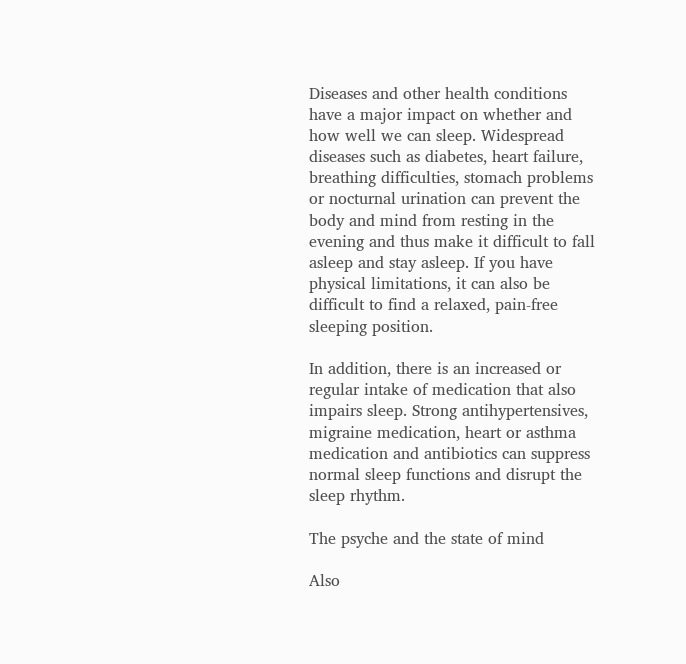Diseases and other health conditions have a major impact on whether and how well we can sleep. Widespread diseases such as diabetes, heart failure, breathing difficulties, stomach problems or nocturnal urination can prevent the body and mind from resting in the evening and thus make it difficult to fall asleep and stay asleep. If you have physical limitations, it can also be difficult to find a relaxed, pain-free sleeping position.

In addition, there is an increased or regular intake of medication that also impairs sleep. Strong antihypertensives, migraine medication, heart or asthma medication and antibiotics can suppress normal sleep functions and disrupt the sleep rhythm.

The psyche and the state of mind

Also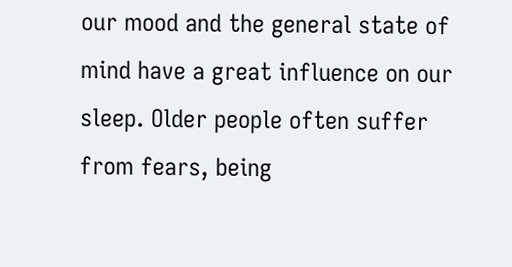our mood and the general state of mind have a great influence on our sleep. Older people often suffer from fears, being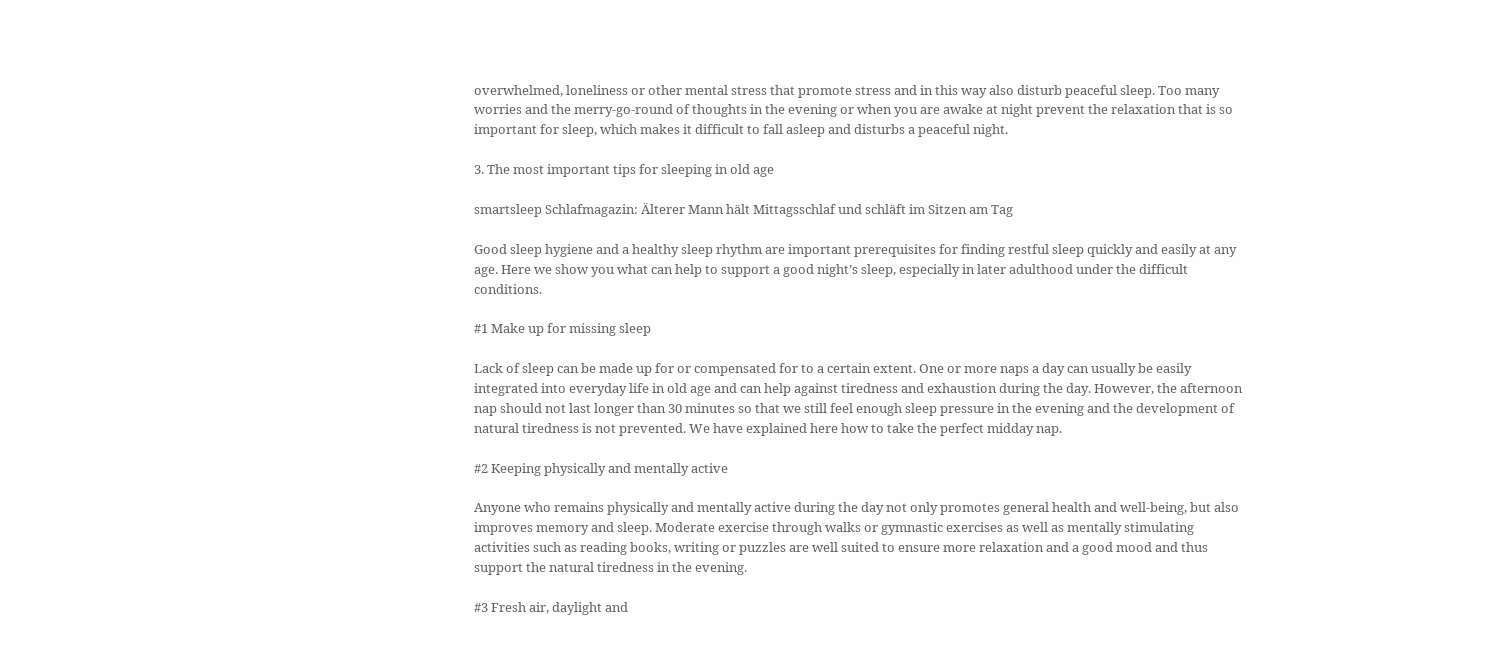overwhelmed, loneliness or other mental stress that promote stress and in this way also disturb peaceful sleep. Too many worries and the merry-go-round of thoughts in the evening or when you are awake at night prevent the relaxation that is so important for sleep, which makes it difficult to fall asleep and disturbs a peaceful night.

3. The most important tips for sleeping in old age

smartsleep Schlafmagazin: Älterer Mann hält Mittagsschlaf und schläft im Sitzen am Tag

Good sleep hygiene and a healthy sleep rhythm are important prerequisites for finding restful sleep quickly and easily at any age. Here we show you what can help to support a good night’s sleep, especially in later adulthood under the difficult conditions.

#1 Make up for missing sleep

Lack of sleep can be made up for or compensated for to a certain extent. One or more naps a day can usually be easily integrated into everyday life in old age and can help against tiredness and exhaustion during the day. However, the afternoon nap should not last longer than 30 minutes so that we still feel enough sleep pressure in the evening and the development of natural tiredness is not prevented. We have explained here how to take the perfect midday nap.

#2 Keeping physically and mentally active

Anyone who remains physically and mentally active during the day not only promotes general health and well-being, but also improves memory and sleep. Moderate exercise through walks or gymnastic exercises as well as mentally stimulating activities such as reading books, writing or puzzles are well suited to ensure more relaxation and a good mood and thus support the natural tiredness in the evening.

#3 Fresh air, daylight and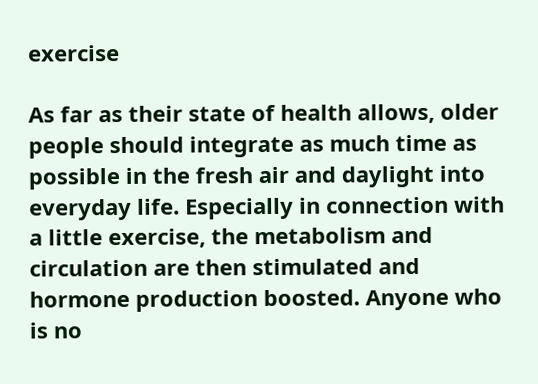exercise

As far as their state of health allows, older people should integrate as much time as possible in the fresh air and daylight into everyday life. Especially in connection with a little exercise, the metabolism and circulation are then stimulated and hormone production boosted. Anyone who is no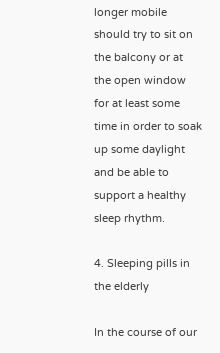longer mobile should try to sit on the balcony or at the open window for at least some time in order to soak up some daylight and be able to support a healthy sleep rhythm.

4. Sleeping pills in the elderly

In the course of our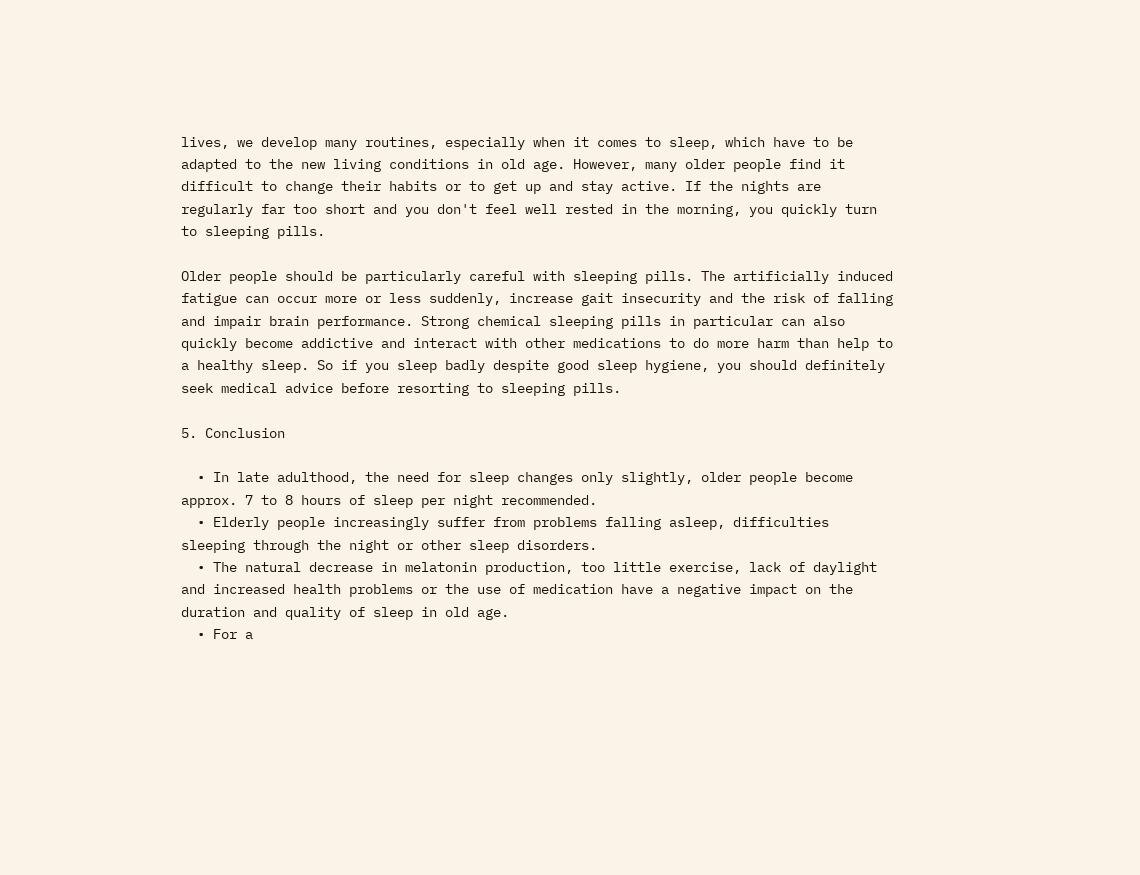lives, we develop many routines, especially when it comes to sleep, which have to be adapted to the new living conditions in old age. However, many older people find it difficult to change their habits or to get up and stay active. If the nights are regularly far too short and you don't feel well rested in the morning, you quickly turn to sleeping pills.

Older people should be particularly careful with sleeping pills. The artificially induced fatigue can occur more or less suddenly, increase gait insecurity and the risk of falling and impair brain performance. Strong chemical sleeping pills in particular can also quickly become addictive and interact with other medications to do more harm than help to a healthy sleep. So if you sleep badly despite good sleep hygiene, you should definitely seek medical advice before resorting to sleeping pills.

5. Conclusion

  • In late adulthood, the need for sleep changes only slightly, older people become approx. 7 to 8 hours of sleep per night recommended.
  • Elderly people increasingly suffer from problems falling asleep, difficulties sleeping through the night or other sleep disorders.
  • The natural decrease in melatonin production, too little exercise, lack of daylight and increased health problems or the use of medication have a negative impact on the duration and quality of sleep in old age.
  • For a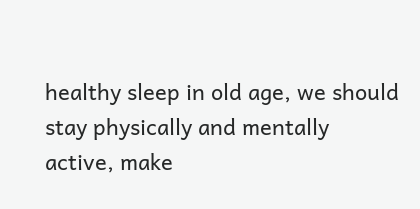healthy sleep in old age, we should stay physically and mentally active, make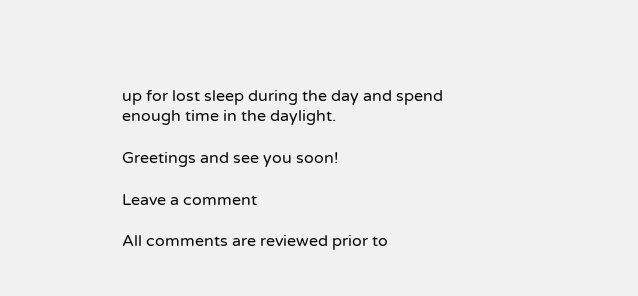up for lost sleep during the day and spend enough time in the daylight.

Greetings and see you soon!

Leave a comment

All comments are reviewed prior to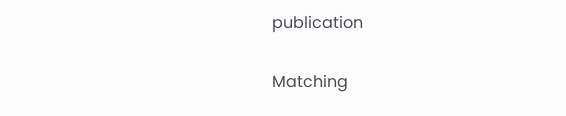publication

Matching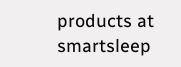products at smartsleep